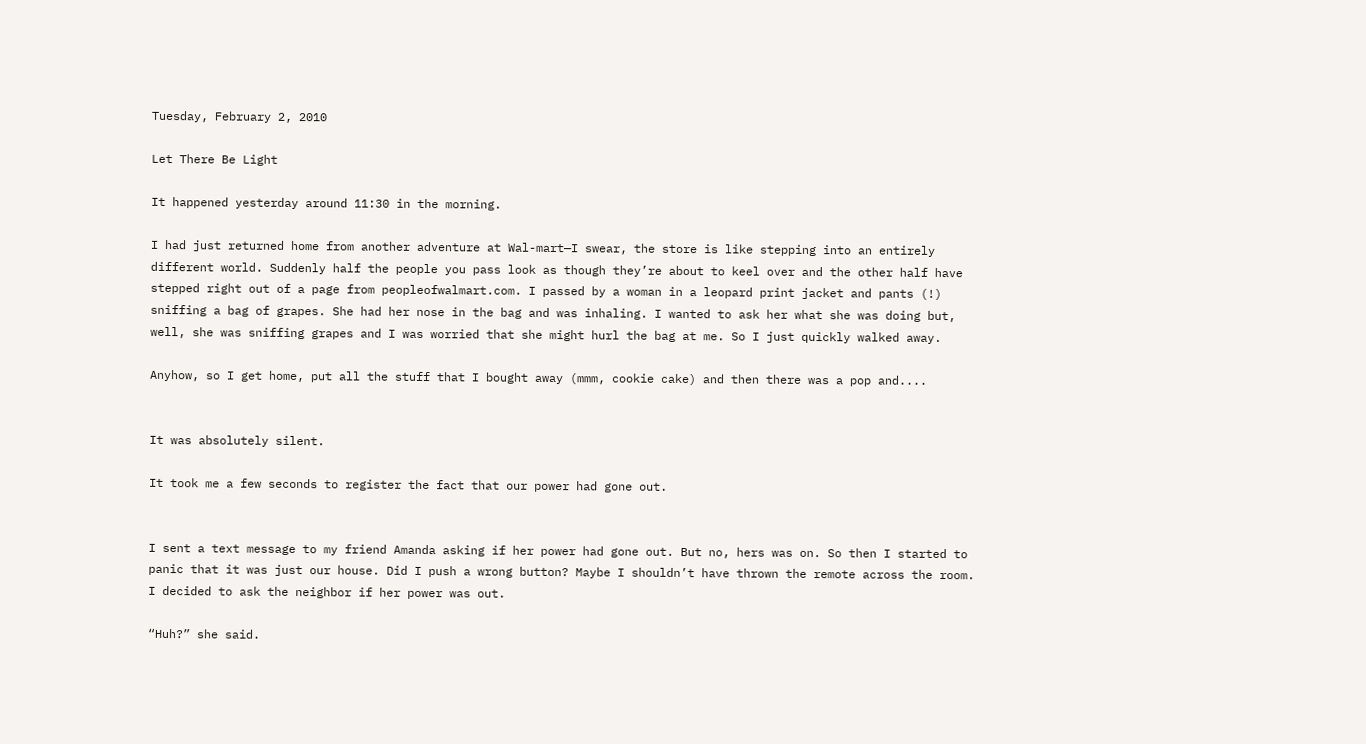Tuesday, February 2, 2010

Let There Be Light

It happened yesterday around 11:30 in the morning.

I had just returned home from another adventure at Wal-mart—I swear, the store is like stepping into an entirely different world. Suddenly half the people you pass look as though they’re about to keel over and the other half have stepped right out of a page from peopleofwalmart.com. I passed by a woman in a leopard print jacket and pants (!) sniffing a bag of grapes. She had her nose in the bag and was inhaling. I wanted to ask her what she was doing but, well, she was sniffing grapes and I was worried that she might hurl the bag at me. So I just quickly walked away.

Anyhow, so I get home, put all the stuff that I bought away (mmm, cookie cake) and then there was a pop and....


It was absolutely silent.

It took me a few seconds to register the fact that our power had gone out.


I sent a text message to my friend Amanda asking if her power had gone out. But no, hers was on. So then I started to panic that it was just our house. Did I push a wrong button? Maybe I shouldn’t have thrown the remote across the room. I decided to ask the neighbor if her power was out.

“Huh?” she said.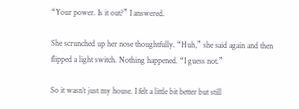“Your power. Is it out?” I answered.

She scrunched up her nose thoughtfully. “Huh,” she said again and then flipped a light switch. Nothing happened. “I guess not.”

So it wasn’t just my house. I felt a little bit better but still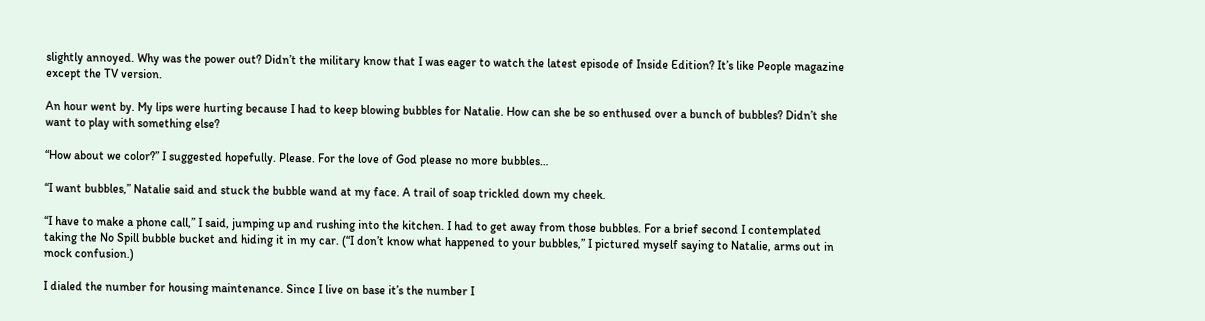slightly annoyed. Why was the power out? Didn’t the military know that I was eager to watch the latest episode of Inside Edition? It’s like People magazine except the TV version.

An hour went by. My lips were hurting because I had to keep blowing bubbles for Natalie. How can she be so enthused over a bunch of bubbles? Didn’t she want to play with something else?

“How about we color?” I suggested hopefully. Please. For the love of God please no more bubbles…

“I want bubbles,” Natalie said and stuck the bubble wand at my face. A trail of soap trickled down my cheek.

“I have to make a phone call,” I said, jumping up and rushing into the kitchen. I had to get away from those bubbles. For a brief second I contemplated taking the No Spill bubble bucket and hiding it in my car. (“I don’t know what happened to your bubbles,” I pictured myself saying to Natalie, arms out in mock confusion.)

I dialed the number for housing maintenance. Since I live on base it’s the number I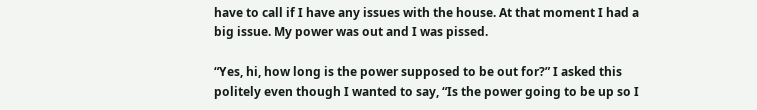have to call if I have any issues with the house. At that moment I had a big issue. My power was out and I was pissed.

“Yes, hi, how long is the power supposed to be out for?” I asked this politely even though I wanted to say, “Is the power going to be up so I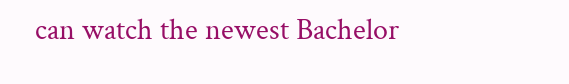can watch the newest Bachelor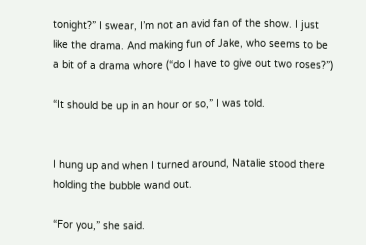tonight?” I swear, I’m not an avid fan of the show. I just like the drama. And making fun of Jake, who seems to be a bit of a drama whore (“do I have to give out two roses?”)

“It should be up in an hour or so,” I was told.


I hung up and when I turned around, Natalie stood there holding the bubble wand out.

“For you,” she said.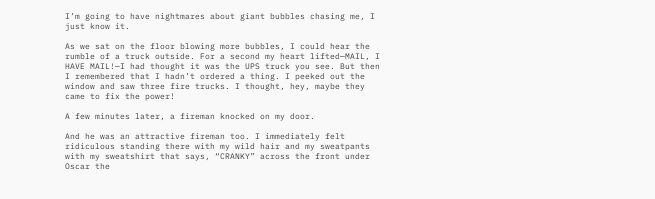I’m going to have nightmares about giant bubbles chasing me, I just know it.

As we sat on the floor blowing more bubbles, I could hear the rumble of a truck outside. For a second my heart lifted—MAIL, I HAVE MAIL!—I had thought it was the UPS truck you see. But then I remembered that I hadn’t ordered a thing. I peeked out the window and saw three fire trucks. I thought, hey, maybe they came to fix the power!

A few minutes later, a fireman knocked on my door.

And he was an attractive fireman too. I immediately felt ridiculous standing there with my wild hair and my sweatpants with my sweatshirt that says, “CRANKY” across the front under Oscar the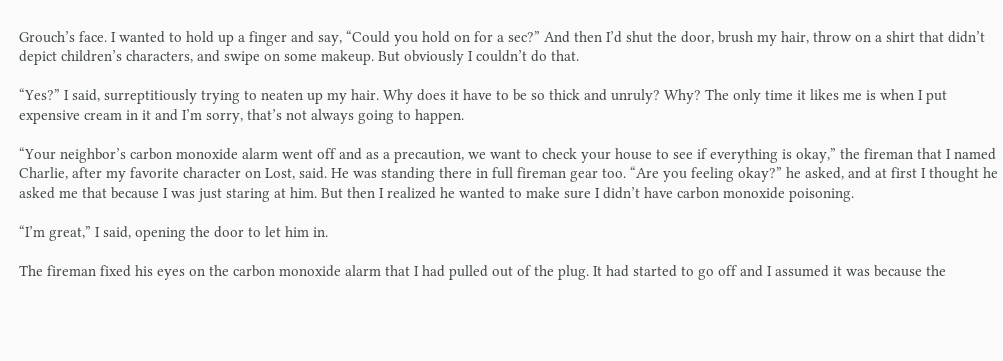Grouch’s face. I wanted to hold up a finger and say, “Could you hold on for a sec?” And then I’d shut the door, brush my hair, throw on a shirt that didn’t depict children’s characters, and swipe on some makeup. But obviously I couldn’t do that.

“Yes?” I said, surreptitiously trying to neaten up my hair. Why does it have to be so thick and unruly? Why? The only time it likes me is when I put expensive cream in it and I’m sorry, that’s not always going to happen.

“Your neighbor’s carbon monoxide alarm went off and as a precaution, we want to check your house to see if everything is okay,” the fireman that I named Charlie, after my favorite character on Lost, said. He was standing there in full fireman gear too. “Are you feeling okay?” he asked, and at first I thought he asked me that because I was just staring at him. But then I realized he wanted to make sure I didn’t have carbon monoxide poisoning.

“I’m great,” I said, opening the door to let him in.

The fireman fixed his eyes on the carbon monoxide alarm that I had pulled out of the plug. It had started to go off and I assumed it was because the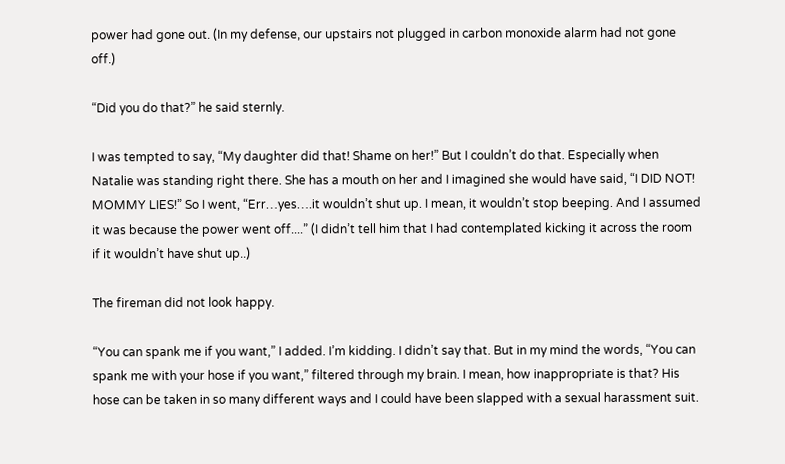power had gone out. (In my defense, our upstairs not plugged in carbon monoxide alarm had not gone off.)

“Did you do that?” he said sternly.

I was tempted to say, “My daughter did that! Shame on her!” But I couldn’t do that. Especially when Natalie was standing right there. She has a mouth on her and I imagined she would have said, “I DID NOT! MOMMY LIES!” So I went, “Err…yes….it wouldn’t shut up. I mean, it wouldn’t stop beeping. And I assumed it was because the power went off....” (I didn’t tell him that I had contemplated kicking it across the room if it wouldn’t have shut up..)

The fireman did not look happy.

“You can spank me if you want,” I added. I’m kidding. I didn’t say that. But in my mind the words, “You can spank me with your hose if you want,” filtered through my brain. I mean, how inappropriate is that? His hose can be taken in so many different ways and I could have been slapped with a sexual harassment suit.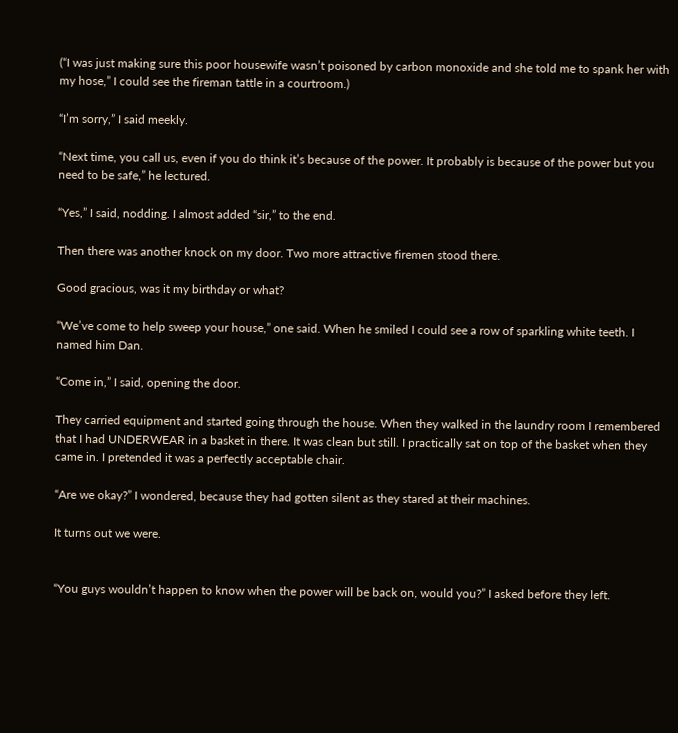(“I was just making sure this poor housewife wasn’t poisoned by carbon monoxide and she told me to spank her with my hose,” I could see the fireman tattle in a courtroom.)

“I’m sorry,” I said meekly.

“Next time, you call us, even if you do think it’s because of the power. It probably is because of the power but you need to be safe,” he lectured.

“Yes,” I said, nodding. I almost added “sir,” to the end.

Then there was another knock on my door. Two more attractive firemen stood there.

Good gracious, was it my birthday or what?

“We’ve come to help sweep your house,” one said. When he smiled I could see a row of sparkling white teeth. I named him Dan.

“Come in,” I said, opening the door.

They carried equipment and started going through the house. When they walked in the laundry room I remembered that I had UNDERWEAR in a basket in there. It was clean but still. I practically sat on top of the basket when they came in. I pretended it was a perfectly acceptable chair.

“Are we okay?” I wondered, because they had gotten silent as they stared at their machines.

It turns out we were.


“You guys wouldn’t happen to know when the power will be back on, would you?” I asked before they left.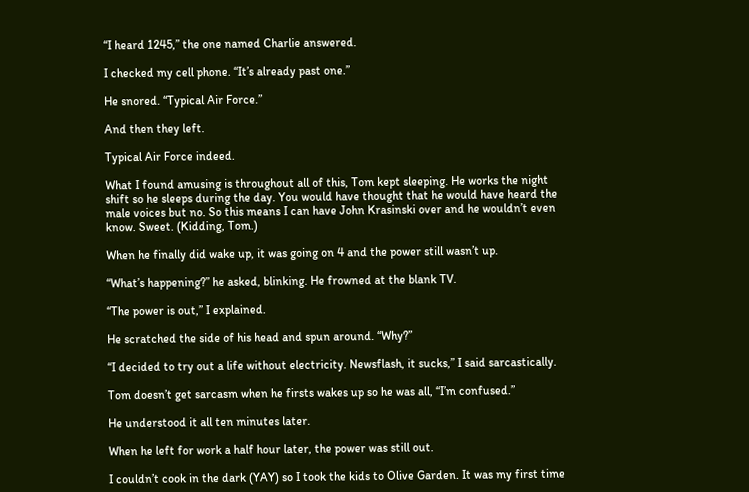“I heard 1245,” the one named Charlie answered.

I checked my cell phone. “It’s already past one.”

He snored. “Typical Air Force.”

And then they left.

Typical Air Force indeed.

What I found amusing is throughout all of this, Tom kept sleeping. He works the night shift so he sleeps during the day. You would have thought that he would have heard the male voices but no. So this means I can have John Krasinski over and he wouldn’t even know. Sweet. (Kidding, Tom.)

When he finally did wake up, it was going on 4 and the power still wasn’t up.

“What’s happening?” he asked, blinking. He frowned at the blank TV.

“The power is out,” I explained.

He scratched the side of his head and spun around. “Why?”

“I decided to try out a life without electricity. Newsflash, it sucks,” I said sarcastically.

Tom doesn’t get sarcasm when he firsts wakes up so he was all, “I’m confused.”

He understood it all ten minutes later.

When he left for work a half hour later, the power was still out.

I couldn’t cook in the dark (YAY) so I took the kids to Olive Garden. It was my first time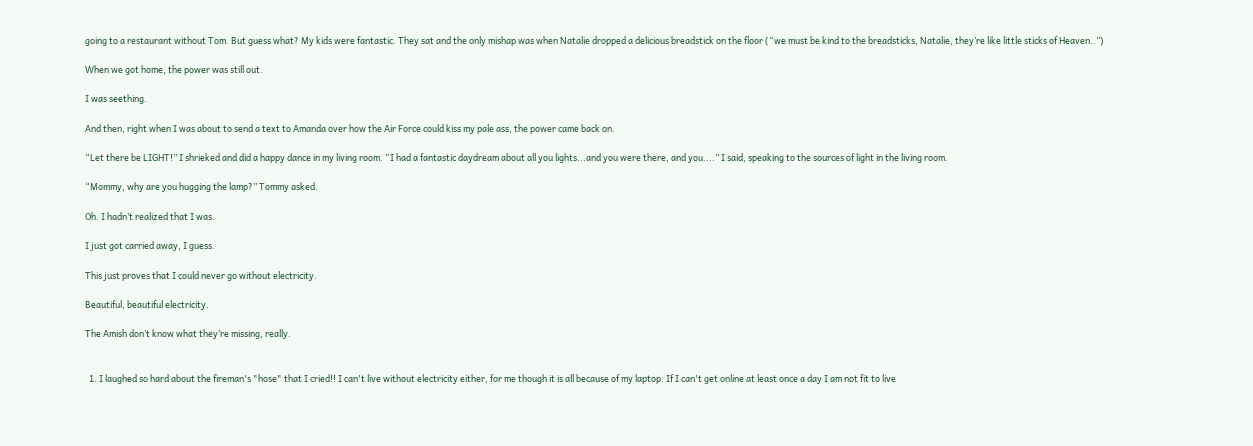going to a restaurant without Tom. But guess what? My kids were fantastic. They sat and the only mishap was when Natalie dropped a delicious breadstick on the floor (“we must be kind to the breadsticks, Natalie, they’re like little sticks of Heaven..”)

When we got home, the power was still out.

I was seething.

And then, right when I was about to send a text to Amanda over how the Air Force could kiss my pale ass, the power came back on.

“Let there be LIGHT!” I shrieked and did a happy dance in my living room. “I had a fantastic daydream about all you lights...and you were there, and you....” I said, speaking to the sources of light in the living room.

“Mommy, why are you hugging the lamp?” Tommy asked.

Oh. I hadn’t realized that I was.

I just got carried away, I guess.

This just proves that I could never go without electricity.

Beautiful, beautiful electricity.

The Amish don’t know what they’re missing, really.


  1. I laughed so hard about the fireman's "hose" that I cried!! I can't live without electricity either, for me though it is all because of my laptop. If I can't get online at least once a day I am not fit to live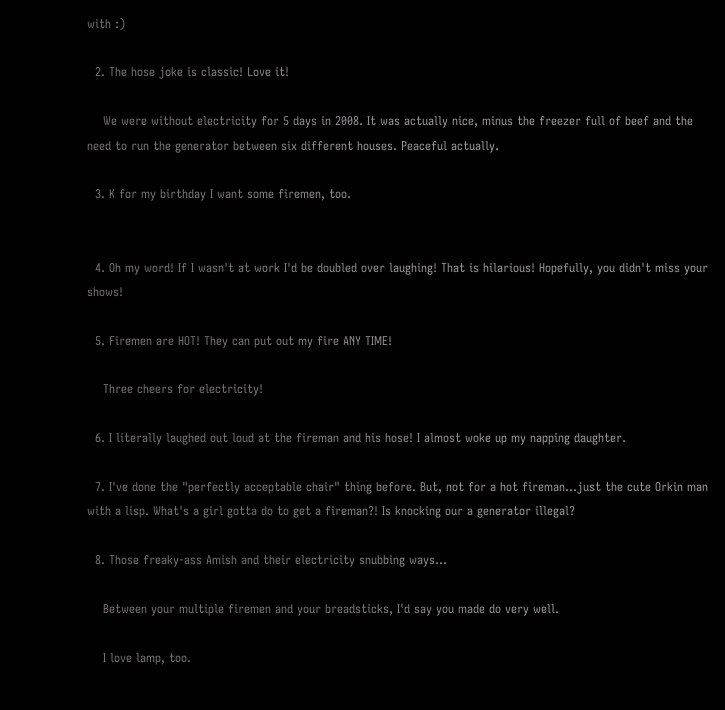with :)

  2. The hose joke is classic! Love it!

    We were without electricity for 5 days in 2008. It was actually nice, minus the freezer full of beef and the need to run the generator between six different houses. Peaceful actually.

  3. K for my birthday I want some firemen, too.


  4. Oh my word! If I wasn't at work I'd be doubled over laughing! That is hilarious! Hopefully, you didn't miss your shows!

  5. Firemen are HOT! They can put out my fire ANY TIME!

    Three cheers for electricity!

  6. I literally laughed out loud at the fireman and his hose! I almost woke up my napping daughter.

  7. I've done the "perfectly acceptable chair" thing before. But, not for a hot fireman...just the cute Orkin man with a lisp. What's a girl gotta do to get a fireman?! Is knocking our a generator illegal?

  8. Those freaky-ass Amish and their electricity snubbing ways...

    Between your multiple firemen and your breadsticks, I'd say you made do very well.

    I love lamp, too.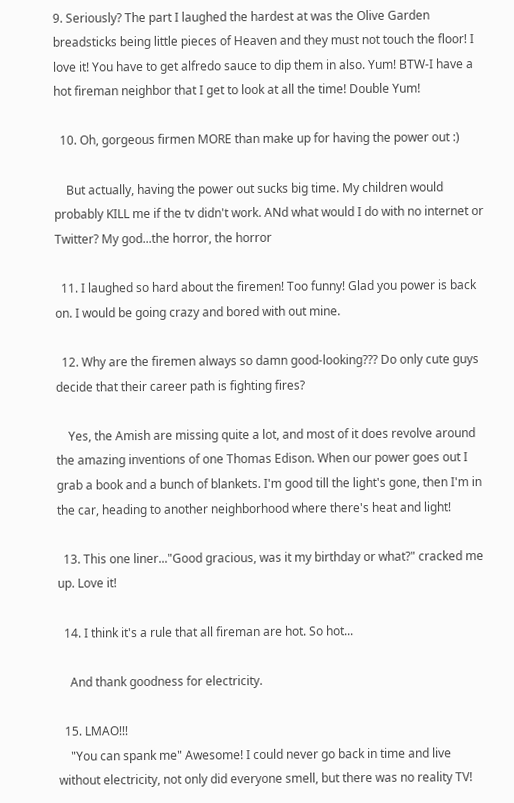9. Seriously? The part I laughed the hardest at was the Olive Garden breadsticks being little pieces of Heaven and they must not touch the floor! I love it! You have to get alfredo sauce to dip them in also. Yum! BTW-I have a hot fireman neighbor that I get to look at all the time! Double Yum!

  10. Oh, gorgeous firmen MORE than make up for having the power out :)

    But actually, having the power out sucks big time. My children would probably KILL me if the tv didn't work. ANd what would I do with no internet or Twitter? My god...the horror, the horror

  11. I laughed so hard about the firemen! Too funny! Glad you power is back on. I would be going crazy and bored with out mine.

  12. Why are the firemen always so damn good-looking??? Do only cute guys decide that their career path is fighting fires?

    Yes, the Amish are missing quite a lot, and most of it does revolve around the amazing inventions of one Thomas Edison. When our power goes out I grab a book and a bunch of blankets. I'm good till the light's gone, then I'm in the car, heading to another neighborhood where there's heat and light!

  13. This one liner..."Good gracious, was it my birthday or what?" cracked me up. Love it!

  14. I think it's a rule that all fireman are hot. So hot...

    And thank goodness for electricity.

  15. LMAO!!!
    "You can spank me" Awesome! I could never go back in time and live without electricity, not only did everyone smell, but there was no reality TV!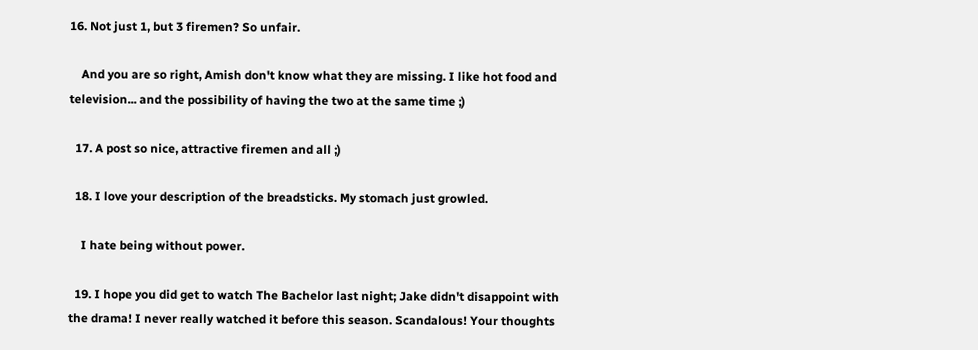16. Not just 1, but 3 firemen? So unfair.

    And you are so right, Amish don't know what they are missing. I like hot food and television... and the possibility of having the two at the same time ;)

  17. A post so nice, attractive firemen and all ;)

  18. I love your description of the breadsticks. My stomach just growled.

    I hate being without power.

  19. I hope you did get to watch The Bachelor last night; Jake didn't disappoint with the drama! I never really watched it before this season. Scandalous! Your thoughts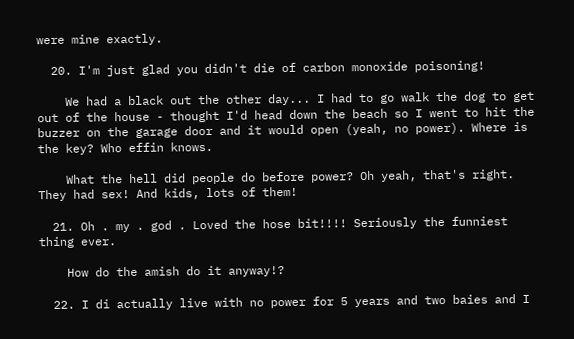were mine exactly.

  20. I'm just glad you didn't die of carbon monoxide poisoning!

    We had a black out the other day... I had to go walk the dog to get out of the house - thought I'd head down the beach so I went to hit the buzzer on the garage door and it would open (yeah, no power). Where is the key? Who effin knows.

    What the hell did people do before power? Oh yeah, that's right. They had sex! And kids, lots of them!

  21. Oh . my . god . Loved the hose bit!!!! Seriously the funniest thing ever.

    How do the amish do it anyway!?

  22. I di actually live with no power for 5 years and two baies and I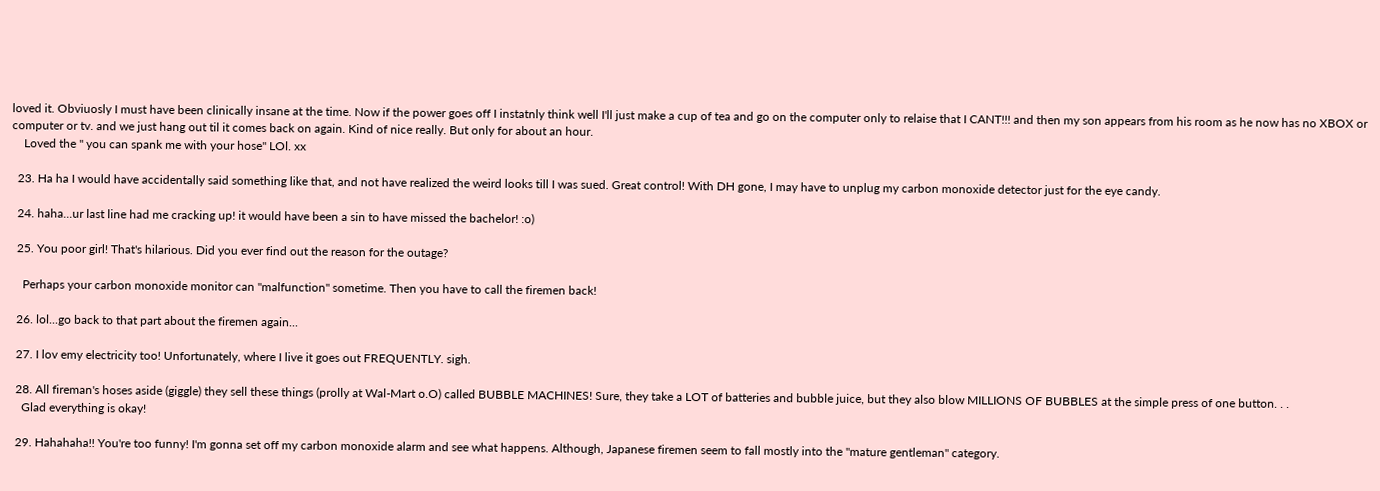loved it. Obviuosly I must have been clinically insane at the time. Now if the power goes off I instatnly think well I'll just make a cup of tea and go on the computer only to relaise that I CANT!!! and then my son appears from his room as he now has no XBOX or computer or tv. and we just hang out til it comes back on again. Kind of nice really. But only for about an hour.
    Loved the " you can spank me with your hose" LOl. xx

  23. Ha ha I would have accidentally said something like that, and not have realized the weird looks till I was sued. Great control! With DH gone, I may have to unplug my carbon monoxide detector just for the eye candy.

  24. haha...ur last line had me cracking up! it would have been a sin to have missed the bachelor! :o)

  25. You poor girl! That's hilarious. Did you ever find out the reason for the outage?

    Perhaps your carbon monoxide monitor can "malfunction" sometime. Then you have to call the firemen back!

  26. lol...go back to that part about the firemen again...

  27. I lov emy electricity too! Unfortunately, where I live it goes out FREQUENTLY. sigh.

  28. All fireman's hoses aside (giggle) they sell these things (prolly at Wal-Mart o.O) called BUBBLE MACHINES! Sure, they take a LOT of batteries and bubble juice, but they also blow MILLIONS OF BUBBLES at the simple press of one button. . .
    Glad everything is okay!

  29. Hahahaha!! You're too funny! I'm gonna set off my carbon monoxide alarm and see what happens. Although, Japanese firemen seem to fall mostly into the "mature gentleman" category.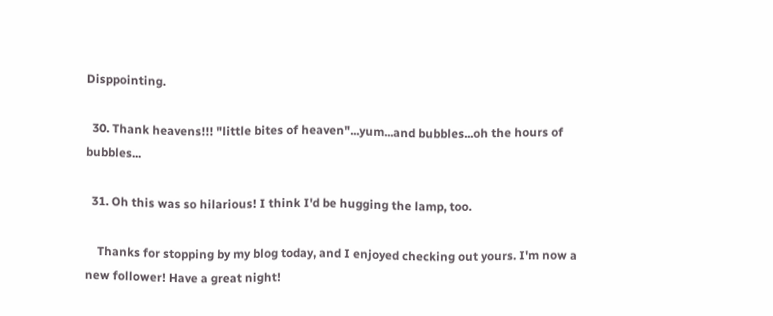Disppointing.

  30. Thank heavens!!! "little bites of heaven"...yum...and bubbles...oh the hours of bubbles...

  31. Oh this was so hilarious! I think I'd be hugging the lamp, too.

    Thanks for stopping by my blog today, and I enjoyed checking out yours. I'm now a new follower! Have a great night!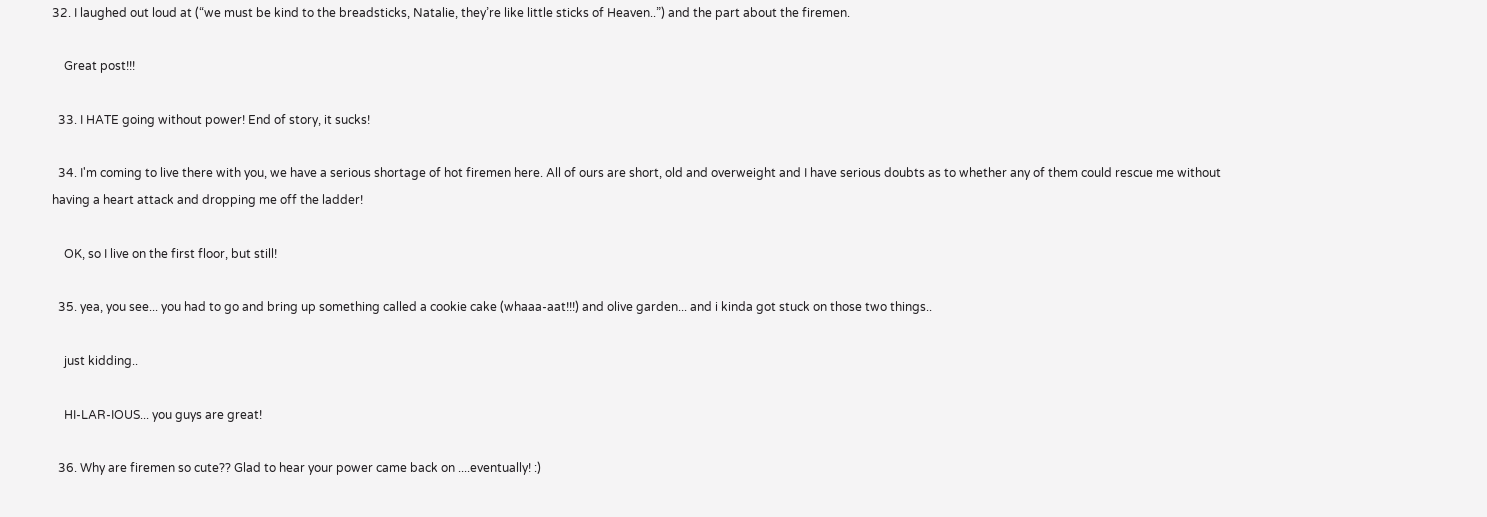32. I laughed out loud at (“we must be kind to the breadsticks, Natalie, they’re like little sticks of Heaven..”) and the part about the firemen.

    Great post!!!

  33. I HATE going without power! End of story, it sucks!

  34. I'm coming to live there with you, we have a serious shortage of hot firemen here. All of ours are short, old and overweight and I have serious doubts as to whether any of them could rescue me without having a heart attack and dropping me off the ladder!

    OK, so I live on the first floor, but still!

  35. yea, you see... you had to go and bring up something called a cookie cake (whaaa-aat!!!) and olive garden... and i kinda got stuck on those two things..

    just kidding..

    HI-LAR-IOUS... you guys are great!

  36. Why are firemen so cute?? Glad to hear your power came back on ....eventually! :)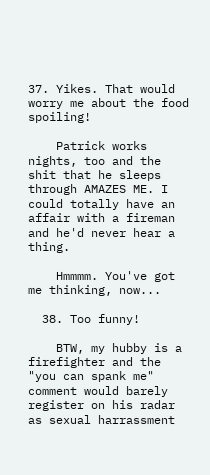37. Yikes. That would worry me about the food spoiling!

    Patrick works nights, too and the shit that he sleeps through AMAZES ME. I could totally have an affair with a fireman and he'd never hear a thing.

    Hmmmm. You've got me thinking, now...

  38. Too funny!

    BTW, my hubby is a firefighter and the "you can spank me" comment would barely register on his radar as sexual harrassment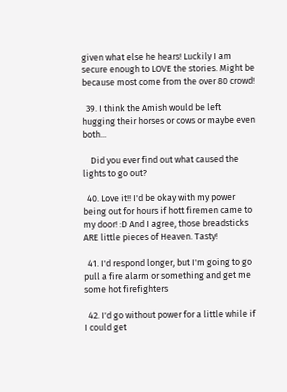given what else he hears! Luckily I am secure enough to LOVE the stories. Might be because most come from the over 80 crowd!

  39. I think the Amish would be left hugging their horses or cows or maybe even both...

    Did you ever find out what caused the lights to go out?

  40. Love it!! I'd be okay with my power being out for hours if hott firemen came to my door! :D And I agree, those breadsticks ARE little pieces of Heaven. Tasty!

  41. I'd respond longer, but I'm going to go pull a fire alarm or something and get me some hot firefighters

  42. I'd go without power for a little while if I could get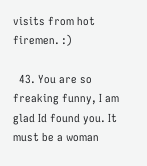visits from hot firemen. :)

  43. You are so freaking funny, I am glad Id found you. It must be a woman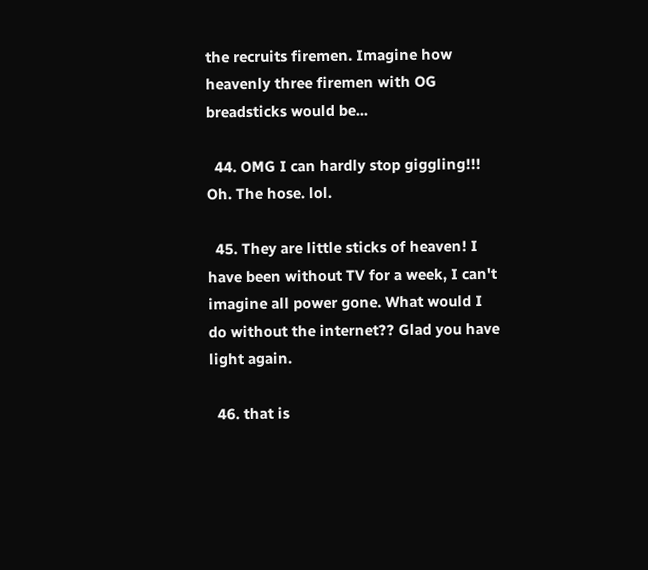the recruits firemen. Imagine how heavenly three firemen with OG breadsticks would be...

  44. OMG I can hardly stop giggling!!! Oh. The hose. lol.

  45. They are little sticks of heaven! I have been without TV for a week, I can't imagine all power gone. What would I do without the internet?? Glad you have light again.

  46. that is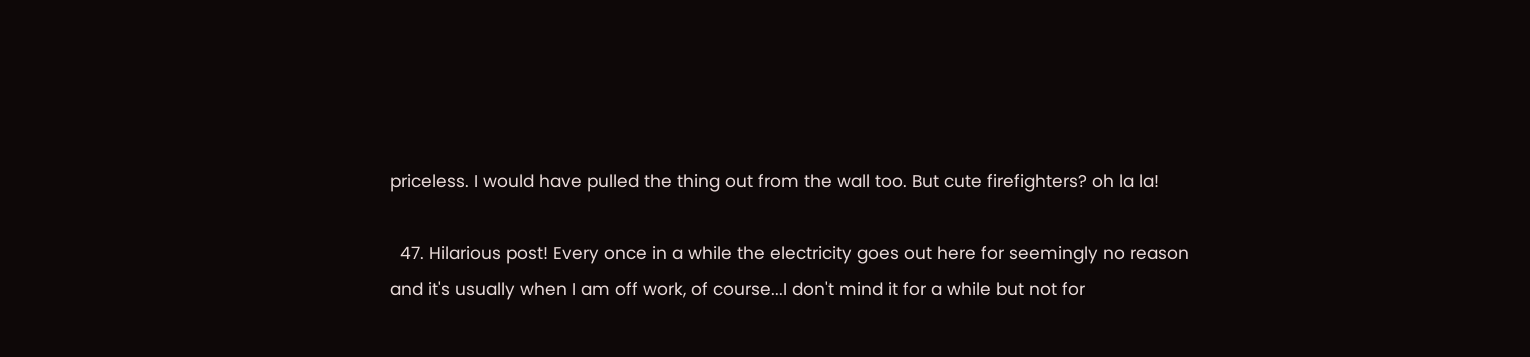priceless. I would have pulled the thing out from the wall too. But cute firefighters? oh la la!

  47. Hilarious post! Every once in a while the electricity goes out here for seemingly no reason and it's usually when I am off work, of course...I don't mind it for a while but not for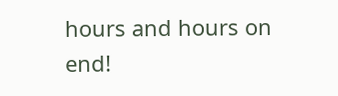hours and hours on end!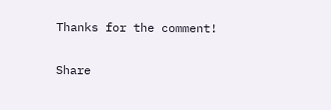Thanks for the comment!

Share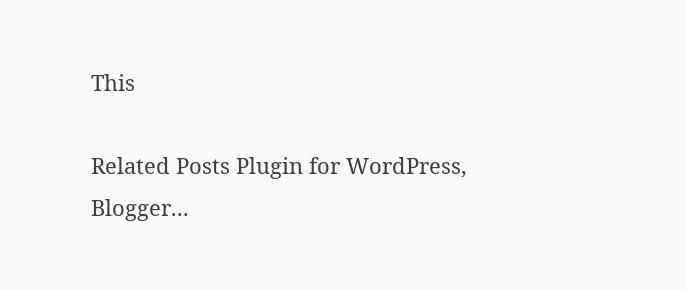This

Related Posts Plugin for WordPress, Blogger...